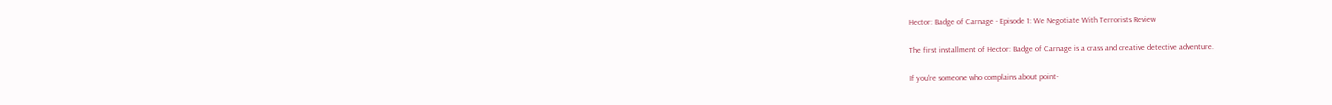Hector: Badge of Carnage - Episode 1: We Negotiate With Terrorists Review

The first installment of Hector: Badge of Carnage is a crass and creative detective adventure.

If you're someone who complains about point-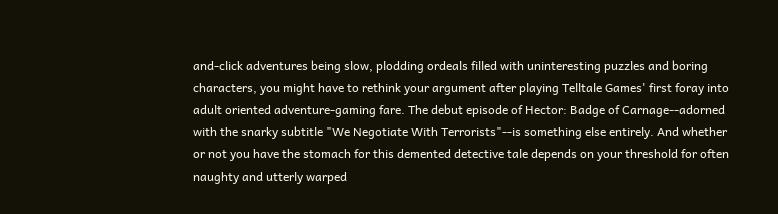and-click adventures being slow, plodding ordeals filled with uninteresting puzzles and boring characters, you might have to rethink your argument after playing Telltale Games' first foray into adult oriented adventure-gaming fare. The debut episode of Hector: Badge of Carnage--adorned with the snarky subtitle "We Negotiate With Terrorists"--is something else entirely. And whether or not you have the stomach for this demented detective tale depends on your threshold for often naughty and utterly warped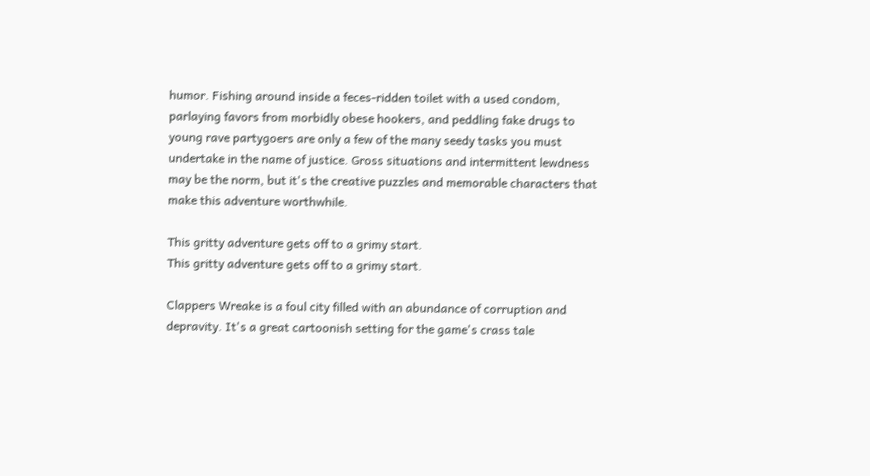humor. Fishing around inside a feces-ridden toilet with a used condom, parlaying favors from morbidly obese hookers, and peddling fake drugs to young rave partygoers are only a few of the many seedy tasks you must undertake in the name of justice. Gross situations and intermittent lewdness may be the norm, but it's the creative puzzles and memorable characters that make this adventure worthwhile.

This gritty adventure gets off to a grimy start.
This gritty adventure gets off to a grimy start.

Clappers Wreake is a foul city filled with an abundance of corruption and depravity. It's a great cartoonish setting for the game's crass tale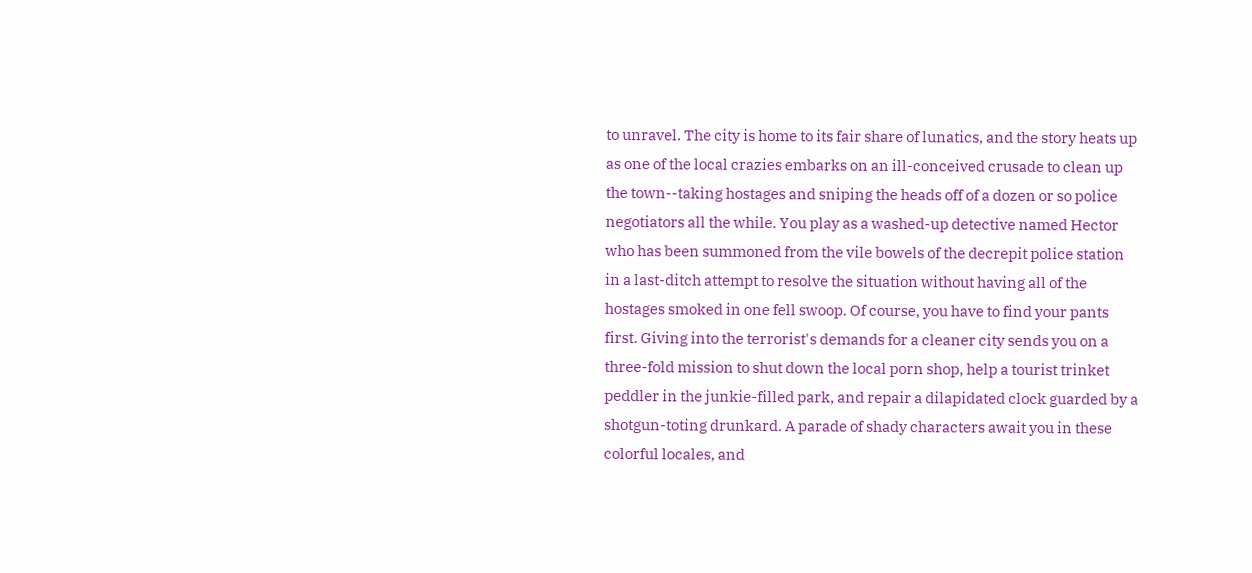to unravel. The city is home to its fair share of lunatics, and the story heats up as one of the local crazies embarks on an ill-conceived crusade to clean up the town--taking hostages and sniping the heads off of a dozen or so police negotiators all the while. You play as a washed-up detective named Hector who has been summoned from the vile bowels of the decrepit police station in a last-ditch attempt to resolve the situation without having all of the hostages smoked in one fell swoop. Of course, you have to find your pants first. Giving into the terrorist's demands for a cleaner city sends you on a three-fold mission to shut down the local porn shop, help a tourist trinket peddler in the junkie-filled park, and repair a dilapidated clock guarded by a shotgun-toting drunkard. A parade of shady characters await you in these colorful locales, and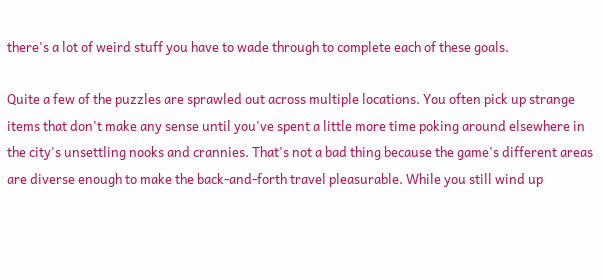there's a lot of weird stuff you have to wade through to complete each of these goals.

Quite a few of the puzzles are sprawled out across multiple locations. You often pick up strange items that don't make any sense until you've spent a little more time poking around elsewhere in the city's unsettling nooks and crannies. That's not a bad thing because the game's different areas are diverse enough to make the back-and-forth travel pleasurable. While you still wind up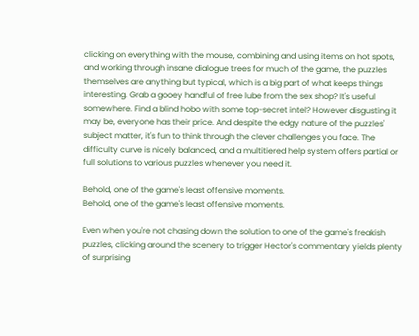clicking on everything with the mouse, combining and using items on hot spots, and working through insane dialogue trees for much of the game, the puzzles themselves are anything but typical, which is a big part of what keeps things interesting. Grab a gooey handful of free lube from the sex shop? It's useful somewhere. Find a blind hobo with some top-secret intel? However disgusting it may be, everyone has their price. And despite the edgy nature of the puzzles' subject matter, it's fun to think through the clever challenges you face. The difficulty curve is nicely balanced, and a multitiered help system offers partial or full solutions to various puzzles whenever you need it.

Behold, one of the game's least offensive moments.
Behold, one of the game's least offensive moments.

Even when you're not chasing down the solution to one of the game's freakish puzzles, clicking around the scenery to trigger Hector's commentary yields plenty of surprising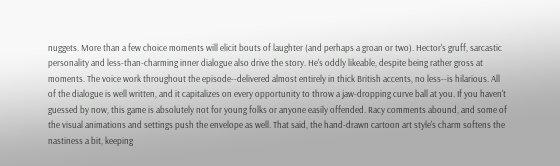nuggets. More than a few choice moments will elicit bouts of laughter (and perhaps a groan or two). Hector's gruff, sarcastic personality and less-than-charming inner dialogue also drive the story. He's oddly likeable, despite being rather gross at moments. The voice work throughout the episode--delivered almost entirely in thick British accents, no less--is hilarious. All of the dialogue is well written, and it capitalizes on every opportunity to throw a jaw-dropping curve ball at you. If you haven't guessed by now, this game is absolutely not for young folks or anyone easily offended. Racy comments abound, and some of the visual animations and settings push the envelope as well. That said, the hand-drawn cartoon art style's charm softens the nastiness a bit, keeping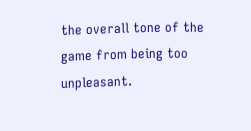the overall tone of the game from being too unpleasant.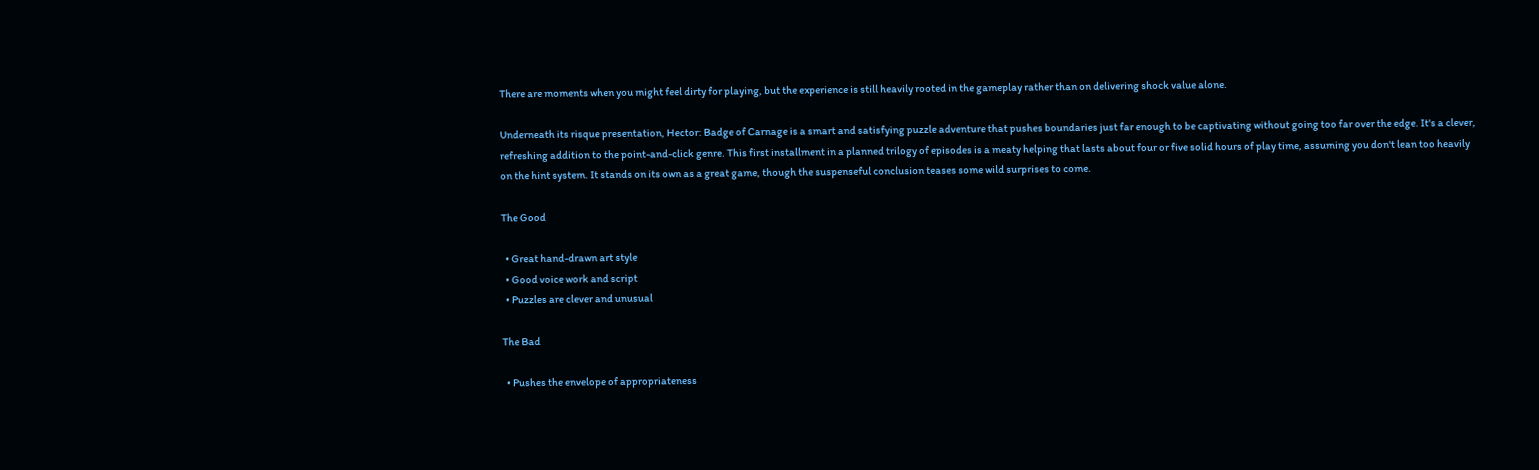There are moments when you might feel dirty for playing, but the experience is still heavily rooted in the gameplay rather than on delivering shock value alone.

Underneath its risque presentation, Hector: Badge of Carnage is a smart and satisfying puzzle adventure that pushes boundaries just far enough to be captivating without going too far over the edge. It's a clever, refreshing addition to the point-and-click genre. This first installment in a planned trilogy of episodes is a meaty helping that lasts about four or five solid hours of play time, assuming you don't lean too heavily on the hint system. It stands on its own as a great game, though the suspenseful conclusion teases some wild surprises to come.

The Good

  • Great hand-drawn art style
  • Good voice work and script
  • Puzzles are clever and unusual

The Bad

  • Pushes the envelope of appropriateness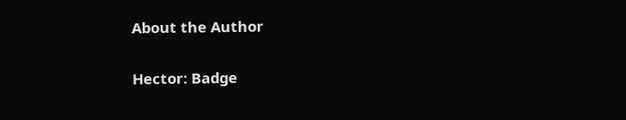About the Author

Hector: Badge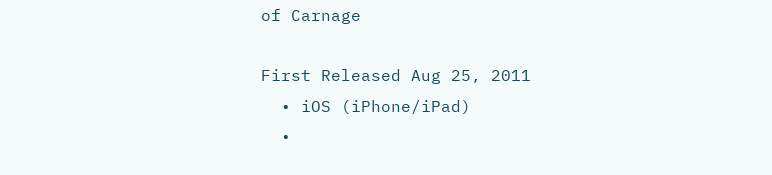of Carnage

First Released Aug 25, 2011
  • iOS (iPhone/iPad)
  •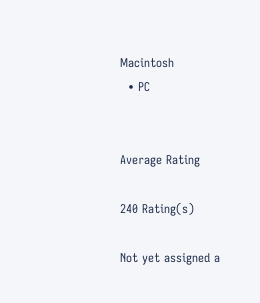Macintosh
  • PC


Average Rating

240 Rating(s)

Not yet assigned a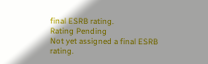final ESRB rating.
Rating Pending
Not yet assigned a final ESRB rating.